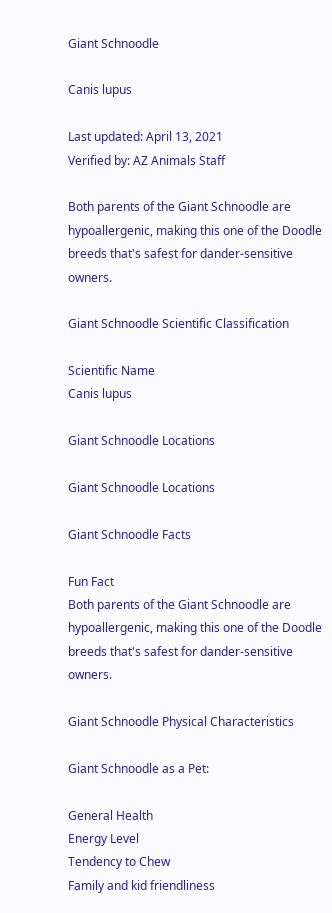Giant Schnoodle

Canis lupus

Last updated: April 13, 2021
Verified by: AZ Animals Staff

Both parents of the Giant Schnoodle are hypoallergenic, making this one of the Doodle breeds that's safest for dander-sensitive owners.

Giant Schnoodle Scientific Classification

Scientific Name
Canis lupus

Giant Schnoodle Locations

Giant Schnoodle Locations

Giant Schnoodle Facts

Fun Fact
Both parents of the Giant Schnoodle are hypoallergenic, making this one of the Doodle breeds that's safest for dander-sensitive owners.

Giant Schnoodle Physical Characteristics

Giant Schnoodle as a Pet:

General Health
Energy Level
Tendency to Chew
Family and kid friendliness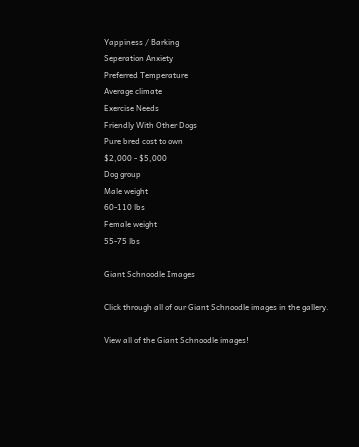Yappiness / Barking
Seperation Anxiety
Preferred Temperature
Average climate
Exercise Needs
Friendly With Other Dogs
Pure bred cost to own
$2,000 - $5,000
Dog group
Male weight
60-110 lbs
Female weight
55-75 lbs

Giant Schnoodle Images

Click through all of our Giant Schnoodle images in the gallery.

View all of the Giant Schnoodle images!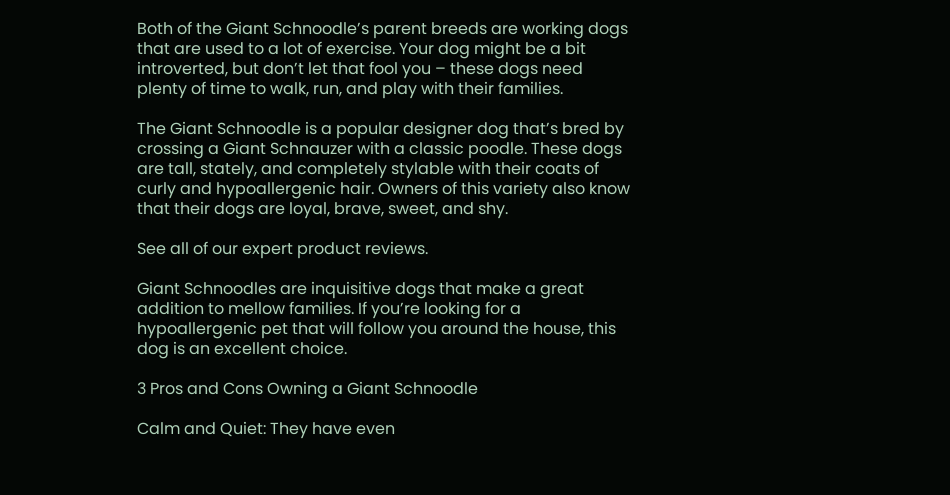Both of the Giant Schnoodle’s parent breeds are working dogs that are used to a lot of exercise. Your dog might be a bit introverted, but don’t let that fool you – these dogs need plenty of time to walk, run, and play with their families.

The Giant Schnoodle is a popular designer dog that’s bred by crossing a Giant Schnauzer with a classic poodle. These dogs are tall, stately, and completely stylable with their coats of curly and hypoallergenic hair. Owners of this variety also know that their dogs are loyal, brave, sweet, and shy.

See all of our expert product reviews.

Giant Schnoodles are inquisitive dogs that make a great addition to mellow families. If you’re looking for a hypoallergenic pet that will follow you around the house, this dog is an excellent choice.

3 Pros and Cons Owning a Giant Schnoodle

Calm and Quiet: They have even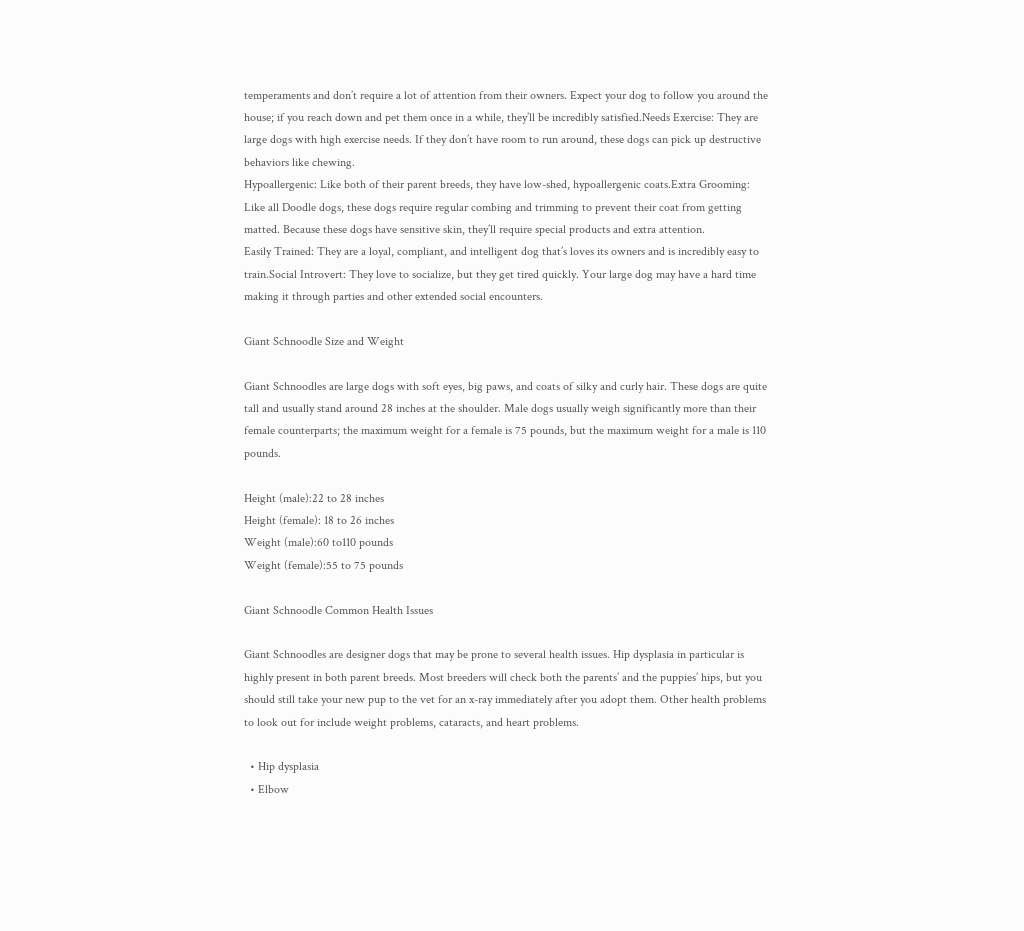temperaments and don’t require a lot of attention from their owners. Expect your dog to follow you around the house; if you reach down and pet them once in a while, they’ll be incredibly satisfied.Needs Exercise: They are large dogs with high exercise needs. If they don’t have room to run around, these dogs can pick up destructive behaviors like chewing.
Hypoallergenic: Like both of their parent breeds, they have low-shed, hypoallergenic coats.Extra Grooming: Like all Doodle dogs, these dogs require regular combing and trimming to prevent their coat from getting matted. Because these dogs have sensitive skin, they’ll require special products and extra attention.
Easily Trained: They are a loyal, compliant, and intelligent dog that’s loves its owners and is incredibly easy to train.Social Introvert: They love to socialize, but they get tired quickly. Your large dog may have a hard time making it through parties and other extended social encounters.

Giant Schnoodle Size and Weight

Giant Schnoodles are large dogs with soft eyes, big paws, and coats of silky and curly hair. These dogs are quite tall and usually stand around 28 inches at the shoulder. Male dogs usually weigh significantly more than their female counterparts; the maximum weight for a female is 75 pounds, but the maximum weight for a male is 110 pounds.

Height (male):22 to 28 inches
Height (female): 18 to 26 inches
Weight (male):60 to110 pounds
Weight (female):55 to 75 pounds

Giant Schnoodle Common Health Issues

Giant Schnoodles are designer dogs that may be prone to several health issues. Hip dysplasia in particular is highly present in both parent breeds. Most breeders will check both the parents’ and the puppies’ hips, but you should still take your new pup to the vet for an x-ray immediately after you adopt them. Other health problems to look out for include weight problems, cataracts, and heart problems.

  • Hip dysplasia
  • Elbow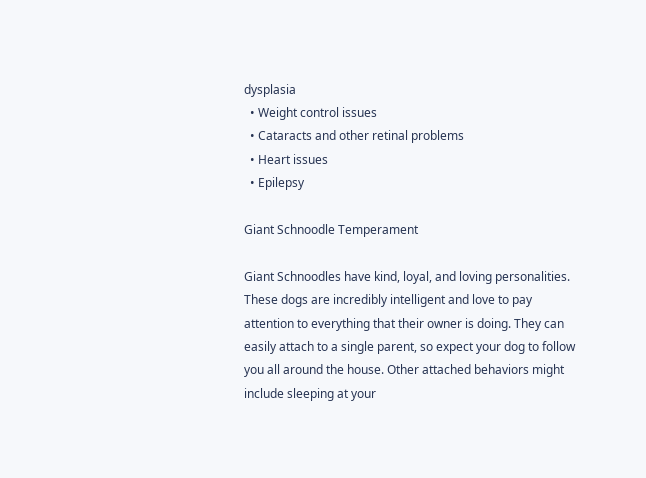dysplasia
  • Weight control issues
  • Cataracts and other retinal problems
  • Heart issues
  • Epilepsy

Giant Schnoodle Temperament

Giant Schnoodles have kind, loyal, and loving personalities. These dogs are incredibly intelligent and love to pay attention to everything that their owner is doing. They can easily attach to a single parent, so expect your dog to follow you all around the house. Other attached behaviors might include sleeping at your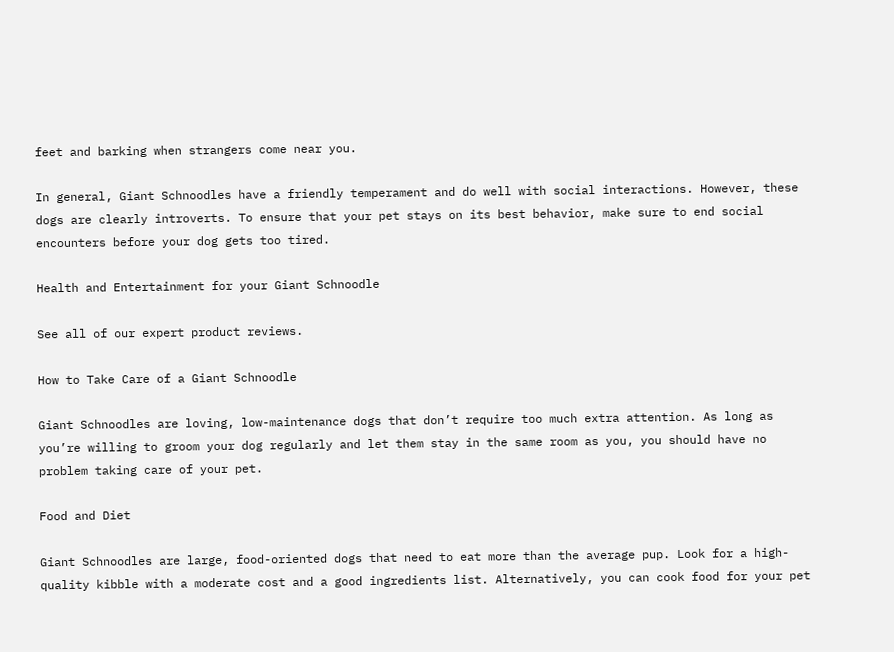feet and barking when strangers come near you.

In general, Giant Schnoodles have a friendly temperament and do well with social interactions. However, these dogs are clearly introverts. To ensure that your pet stays on its best behavior, make sure to end social encounters before your dog gets too tired.

Health and Entertainment for your Giant Schnoodle

See all of our expert product reviews.

How to Take Care of a Giant Schnoodle

Giant Schnoodles are loving, low-maintenance dogs that don’t require too much extra attention. As long as you’re willing to groom your dog regularly and let them stay in the same room as you, you should have no problem taking care of your pet.

Food and Diet

Giant Schnoodles are large, food-oriented dogs that need to eat more than the average pup. Look for a high-quality kibble with a moderate cost and a good ingredients list. Alternatively, you can cook food for your pet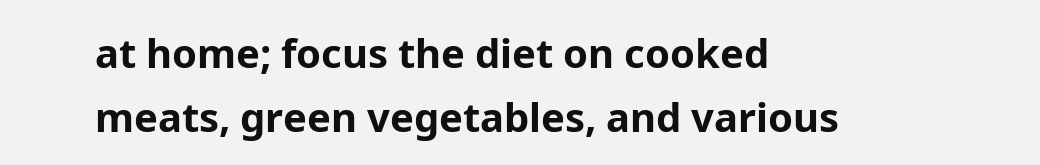at home; focus the diet on cooked meats, green vegetables, and various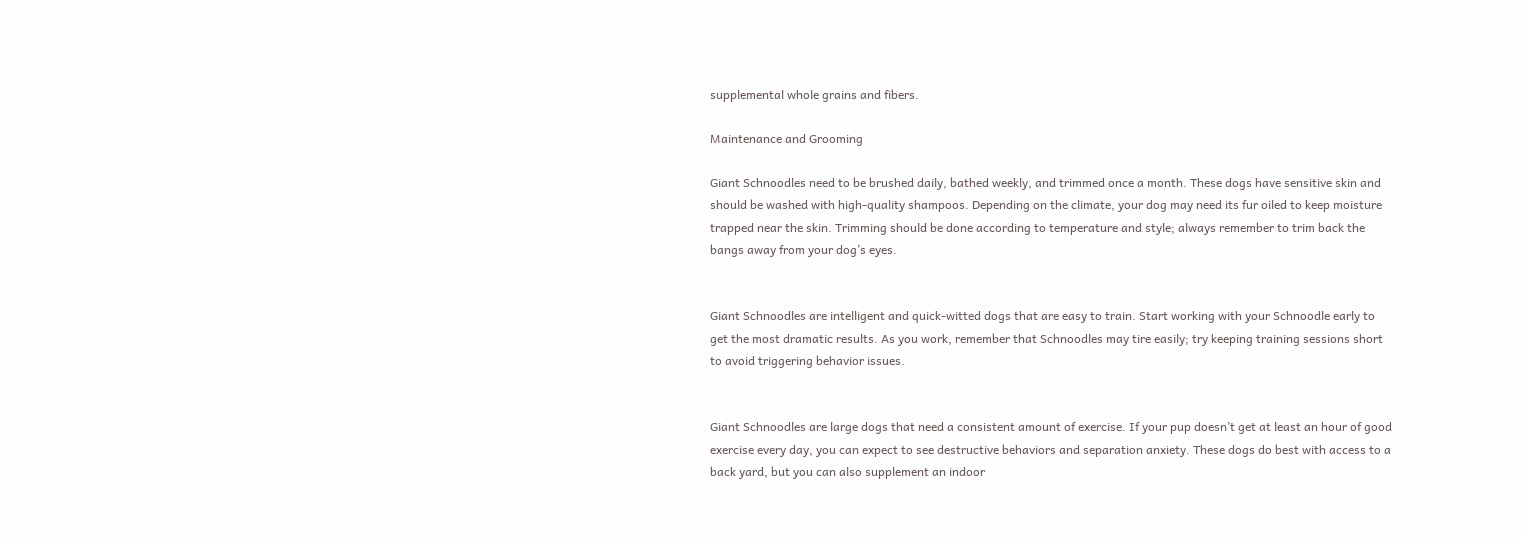supplemental whole grains and fibers.

Maintenance and Grooming

Giant Schnoodles need to be brushed daily, bathed weekly, and trimmed once a month. These dogs have sensitive skin and should be washed with high-quality shampoos. Depending on the climate, your dog may need its fur oiled to keep moisture trapped near the skin. Trimming should be done according to temperature and style; always remember to trim back the bangs away from your dog’s eyes.


Giant Schnoodles are intelligent and quick-witted dogs that are easy to train. Start working with your Schnoodle early to get the most dramatic results. As you work, remember that Schnoodles may tire easily; try keeping training sessions short to avoid triggering behavior issues.


Giant Schnoodles are large dogs that need a consistent amount of exercise. If your pup doesn’t get at least an hour of good exercise every day, you can expect to see destructive behaviors and separation anxiety. These dogs do best with access to a back yard, but you can also supplement an indoor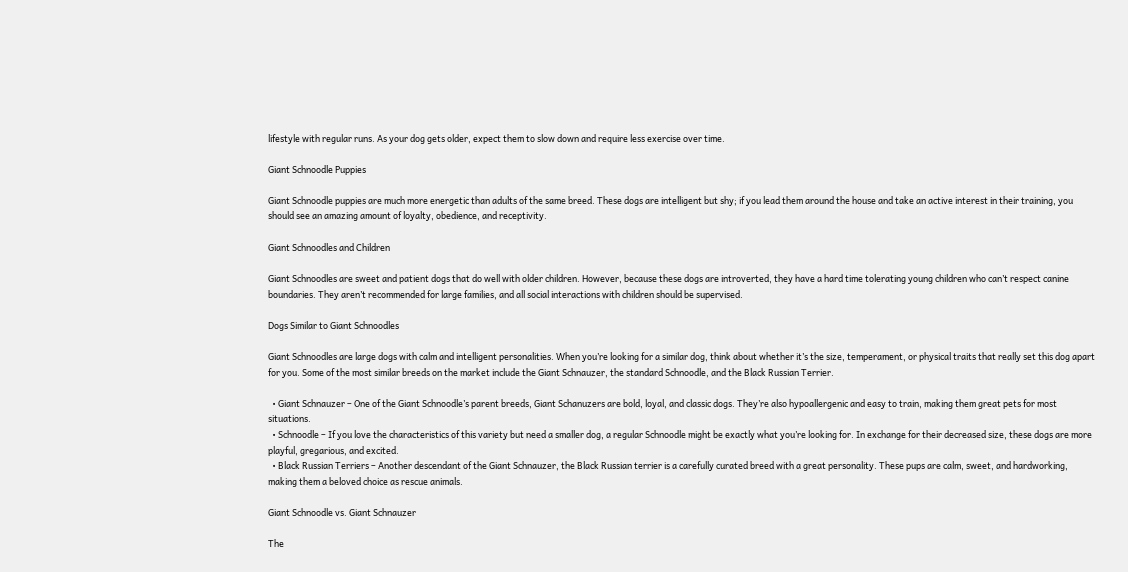lifestyle with regular runs. As your dog gets older, expect them to slow down and require less exercise over time.

Giant Schnoodle Puppies

Giant Schnoodle puppies are much more energetic than adults of the same breed. These dogs are intelligent but shy; if you lead them around the house and take an active interest in their training, you should see an amazing amount of loyalty, obedience, and receptivity.

Giant Schnoodles and Children

Giant Schnoodles are sweet and patient dogs that do well with older children. However, because these dogs are introverted, they have a hard time tolerating young children who can’t respect canine boundaries. They aren’t recommended for large families, and all social interactions with children should be supervised.

Dogs Similar to Giant Schnoodles

Giant Schnoodles are large dogs with calm and intelligent personalities. When you’re looking for a similar dog, think about whether it’s the size, temperament, or physical traits that really set this dog apart for you. Some of the most similar breeds on the market include the Giant Schnauzer, the standard Schnoodle, and the Black Russian Terrier.

  • Giant Schnauzer – One of the Giant Schnoodle’s parent breeds, Giant Schanuzers are bold, loyal, and classic dogs. They’re also hypoallergenic and easy to train, making them great pets for most situations.
  • Schnoodle – If you love the characteristics of this variety but need a smaller dog, a regular Schnoodle might be exactly what you’re looking for. In exchange for their decreased size, these dogs are more playful, gregarious, and excited.
  • Black Russian Terriers – Another descendant of the Giant Schnauzer, the Black Russian terrier is a carefully curated breed with a great personality. These pups are calm, sweet, and hardworking, making them a beloved choice as rescue animals.

Giant Schnoodle vs. Giant Schnauzer

The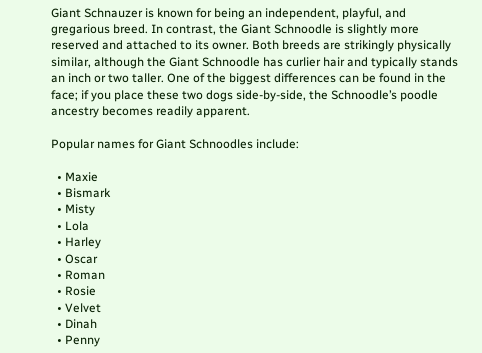Giant Schnauzer is known for being an independent, playful, and gregarious breed. In contrast, the Giant Schnoodle is slightly more reserved and attached to its owner. Both breeds are strikingly physically similar, although the Giant Schnoodle has curlier hair and typically stands an inch or two taller. One of the biggest differences can be found in the face; if you place these two dogs side-by-side, the Schnoodle’s poodle ancestry becomes readily apparent.

Popular names for Giant Schnoodles include:

  • Maxie
  • Bismark
  • Misty
  • Lola
  • Harley
  • Oscar
  • Roman
  • Rosie
  • Velvet
  • Dinah
  • Penny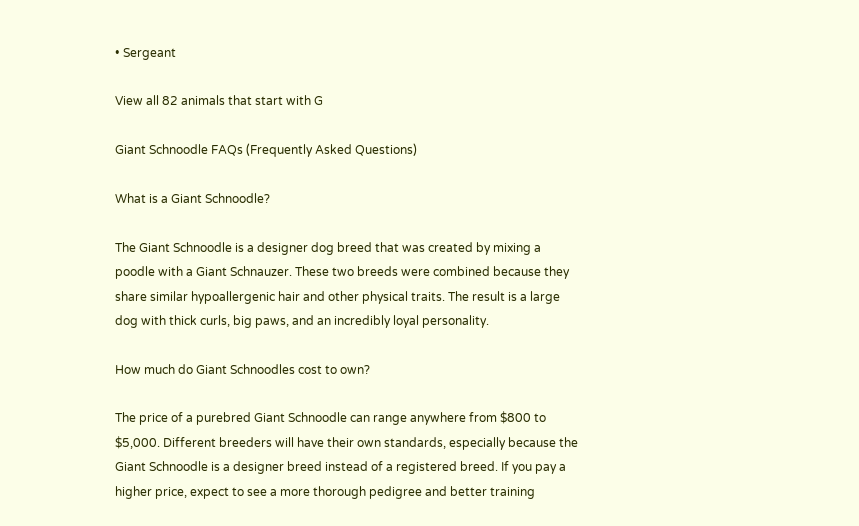• Sergeant

View all 82 animals that start with G

Giant Schnoodle FAQs (Frequently Asked Questions)

What is a Giant Schnoodle?

The Giant Schnoodle is a designer dog breed that was created by mixing a poodle with a Giant Schnauzer. These two breeds were combined because they share similar hypoallergenic hair and other physical traits. The result is a large dog with thick curls, big paws, and an incredibly loyal personality.

How much do Giant Schnoodles cost to own?

The price of a purebred Giant Schnoodle can range anywhere from $800 to $5,000. Different breeders will have their own standards, especially because the Giant Schnoodle is a designer breed instead of a registered breed. If you pay a higher price, expect to see a more thorough pedigree and better training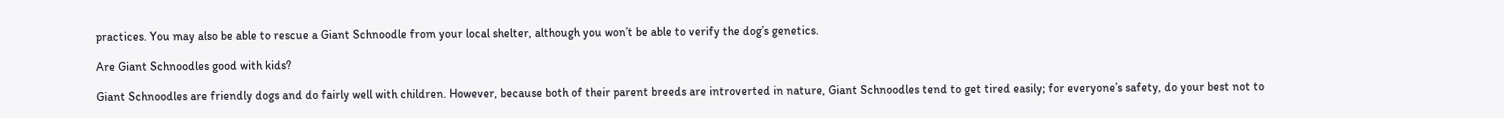practices. You may also be able to rescue a Giant Schnoodle from your local shelter, although you won’t be able to verify the dog’s genetics.

Are Giant Schnoodles good with kids?

Giant Schnoodles are friendly dogs and do fairly well with children. However, because both of their parent breeds are introverted in nature, Giant Schnoodles tend to get tired easily; for everyone’s safety, do your best not to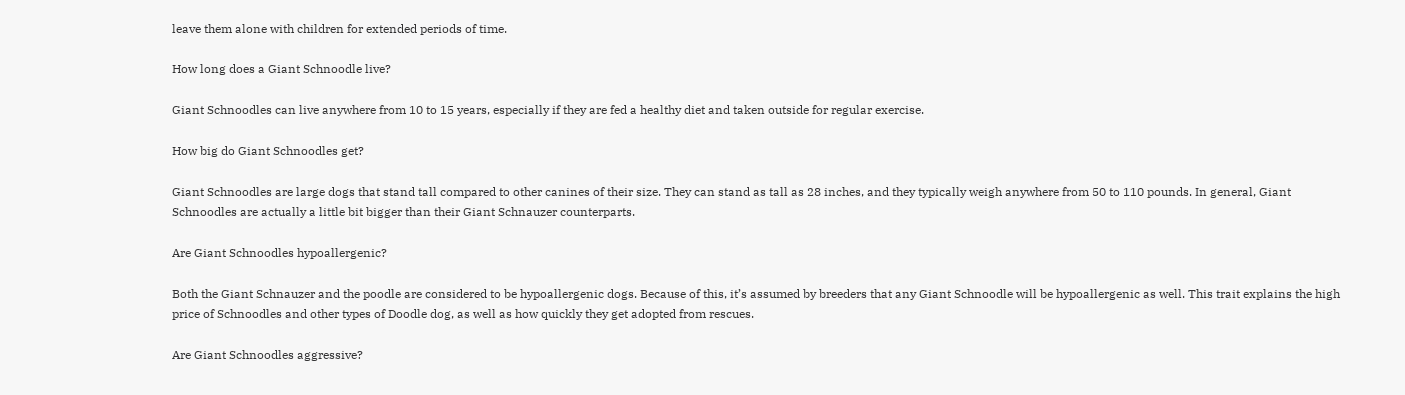leave them alone with children for extended periods of time.

How long does a Giant Schnoodle live?

Giant Schnoodles can live anywhere from 10 to 15 years, especially if they are fed a healthy diet and taken outside for regular exercise.

How big do Giant Schnoodles get?

Giant Schnoodles are large dogs that stand tall compared to other canines of their size. They can stand as tall as 28 inches, and they typically weigh anywhere from 50 to 110 pounds. In general, Giant Schnoodles are actually a little bit bigger than their Giant Schnauzer counterparts.

Are Giant Schnoodles hypoallergenic?

Both the Giant Schnauzer and the poodle are considered to be hypoallergenic dogs. Because of this, it’s assumed by breeders that any Giant Schnoodle will be hypoallergenic as well. This trait explains the high price of Schnoodles and other types of Doodle dog, as well as how quickly they get adopted from rescues.

Are Giant Schnoodles aggressive?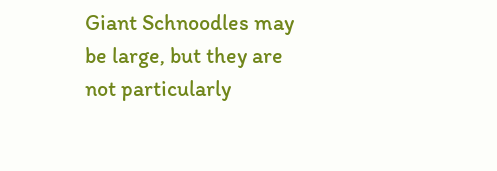Giant Schnoodles may be large, but they are not particularly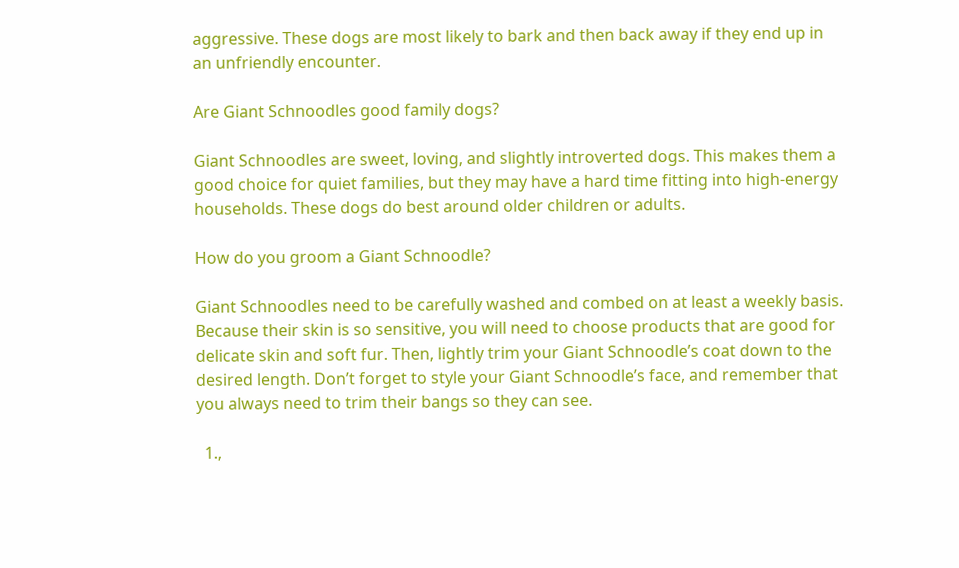aggressive. These dogs are most likely to bark and then back away if they end up in an unfriendly encounter.

Are Giant Schnoodles good family dogs?

Giant Schnoodles are sweet, loving, and slightly introverted dogs. This makes them a good choice for quiet families, but they may have a hard time fitting into high-energy households. These dogs do best around older children or adults.

How do you groom a Giant Schnoodle?

Giant Schnoodles need to be carefully washed and combed on at least a weekly basis. Because their skin is so sensitive, you will need to choose products that are good for delicate skin and soft fur. Then, lightly trim your Giant Schnoodle’s coat down to the desired length. Don’t forget to style your Giant Schnoodle’s face, and remember that you always need to trim their bangs so they can see.

  1.,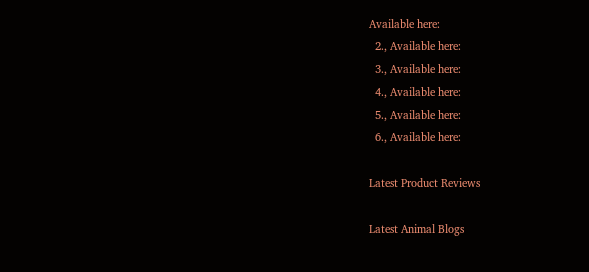Available here:
  2., Available here:
  3., Available here:
  4., Available here:
  5., Available here:
  6., Available here:

Latest Product Reviews

Latest Animal Blogs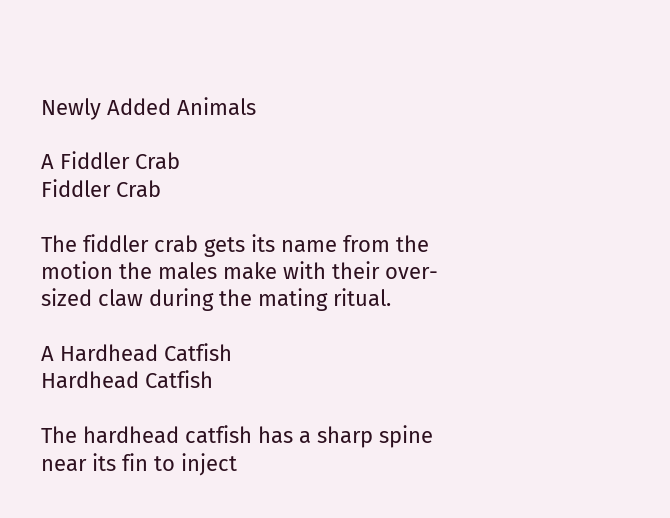Newly Added Animals

A Fiddler Crab
Fiddler Crab

The fiddler crab gets its name from the motion the males make with their over-sized claw during the mating ritual.

A Hardhead Catfish
Hardhead Catfish

The hardhead catfish has a sharp spine near its fin to inject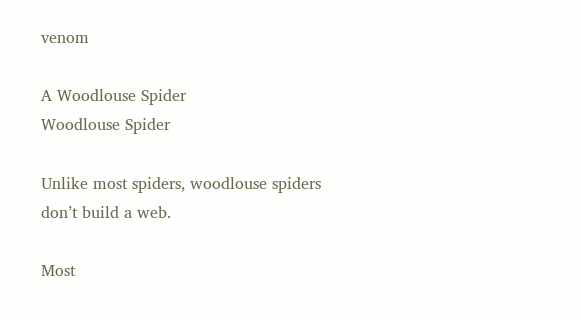venom

A Woodlouse Spider
Woodlouse Spider

Unlike most spiders, woodlouse spiders don’t build a web.

Most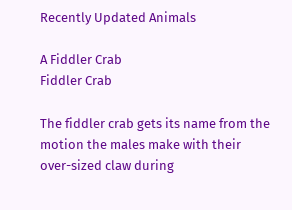Recently Updated Animals

A Fiddler Crab
Fiddler Crab

The fiddler crab gets its name from the motion the males make with their over-sized claw during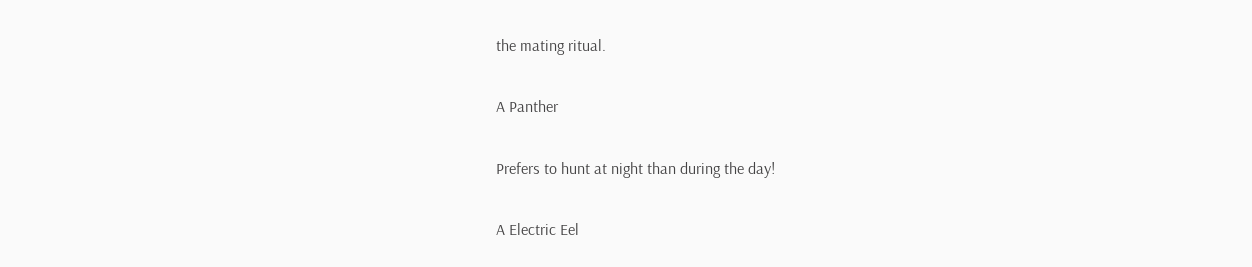the mating ritual.

A Panther

Prefers to hunt at night than during the day!

A Electric Eel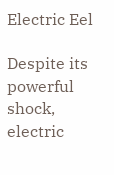Electric Eel

Despite its powerful shock, electric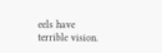eels have terrible vision.